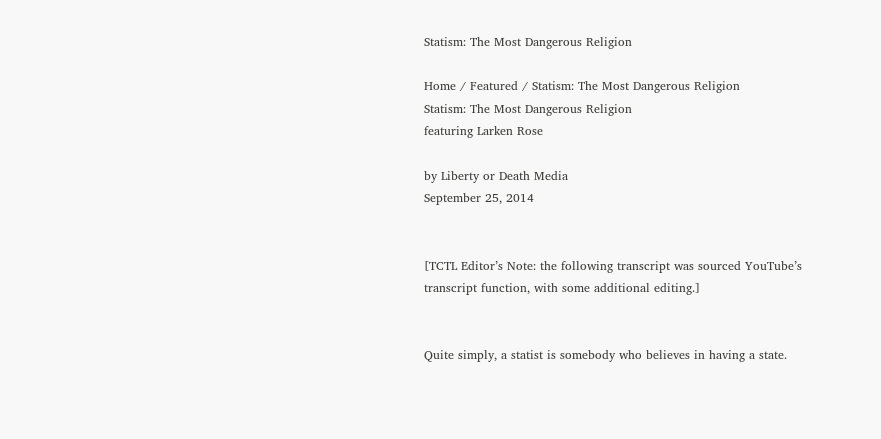Statism: The Most Dangerous Religion

Home / Featured / Statism: The Most Dangerous Religion
Statism: The Most Dangerous Religion
featuring Larken Rose

by Liberty or Death Media
September 25, 2014


[TCTL Editor’s Note: the following transcript was sourced YouTube’s transcript function, with some additional editing.]


Quite simply, a statist is somebody who believes in having a state.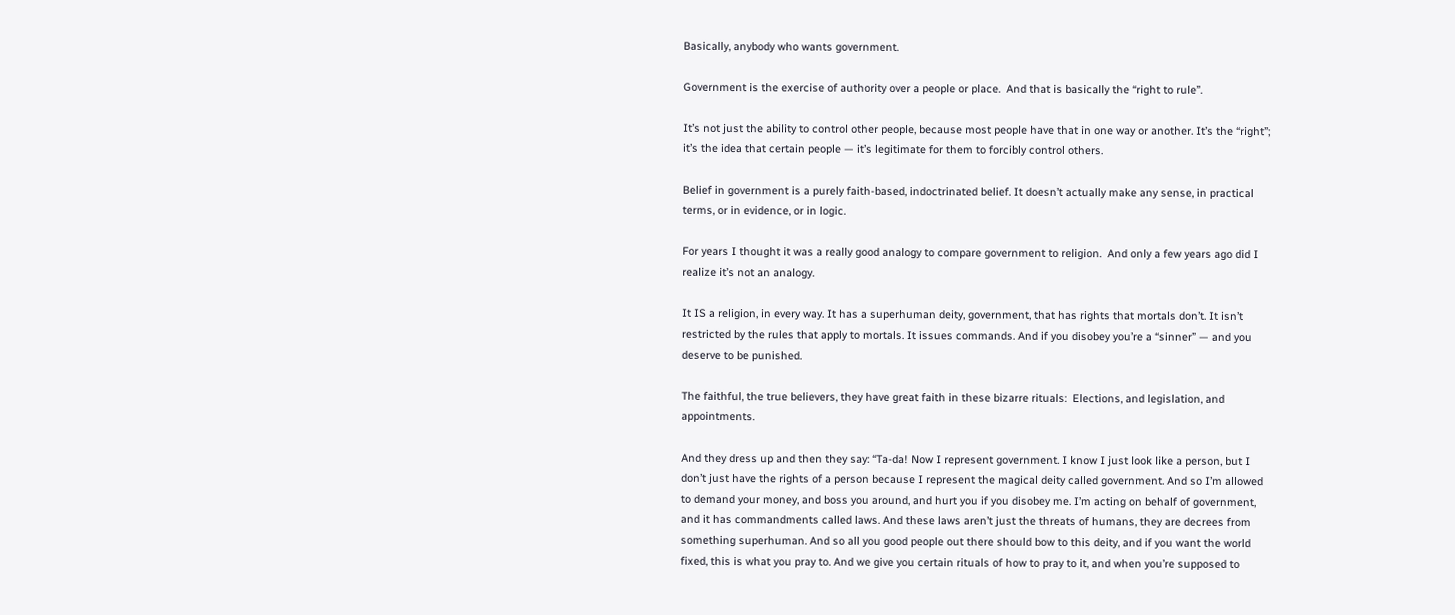Basically, anybody who wants government.

Government is the exercise of authority over a people or place.  And that is basically the “right to rule”.

It’s not just the ability to control other people, because most people have that in one way or another. It’s the “right”; it’s the idea that certain people — it’s legitimate for them to forcibly control others.

Belief in government is a purely faith-based, indoctrinated belief. It doesn’t actually make any sense, in practical terms, or in evidence, or in logic.

For years I thought it was a really good analogy to compare government to religion.  And only a few years ago did I realize it’s not an analogy.

It IS a religion, in every way. It has a superhuman deity, government, that has rights that mortals don’t. It isn’t restricted by the rules that apply to mortals. It issues commands. And if you disobey you’re a “sinner” — and you deserve to be punished.

The faithful, the true believers, they have great faith in these bizarre rituals:  Elections, and legislation, and appointments.

And they dress up and then they say: “Ta-da! Now I represent government. I know I just look like a person, but I don’t just have the rights of a person because I represent the magical deity called government. And so I’m allowed to demand your money, and boss you around, and hurt you if you disobey me. I’m acting on behalf of government, and it has commandments called laws. And these laws aren’t just the threats of humans, they are decrees from something superhuman. And so all you good people out there should bow to this deity, and if you want the world fixed, this is what you pray to. And we give you certain rituals of how to pray to it, and when you’re supposed to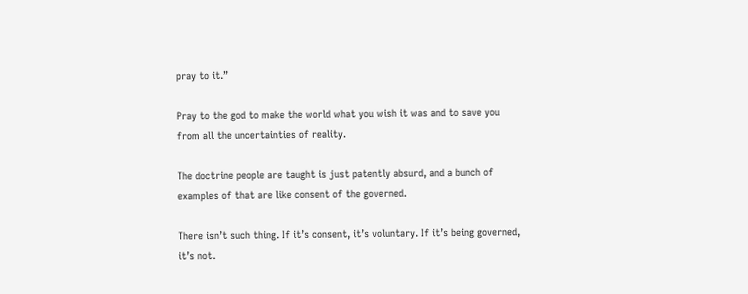pray to it.”

Pray to the god to make the world what you wish it was and to save you from all the uncertainties of reality.

The doctrine people are taught is just patently absurd, and a bunch of examples of that are like consent of the governed.

There isn’t such thing. If it’s consent, it’s voluntary. If it’s being governed, it’s not.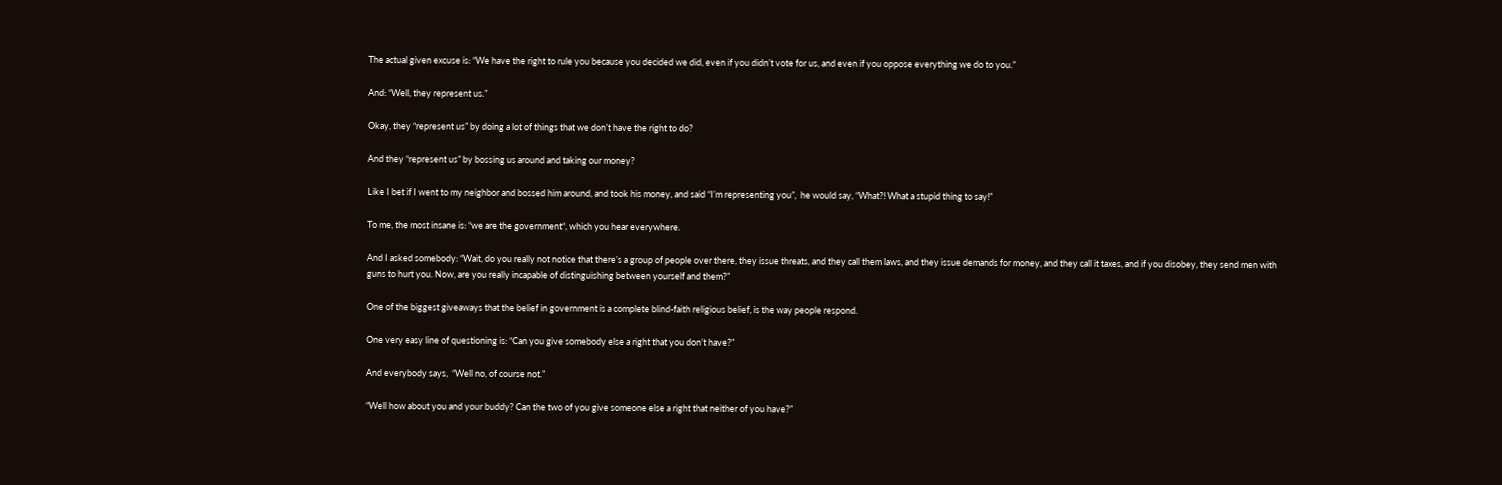The actual given excuse is: “We have the right to rule you because you decided we did, even if you didn’t vote for us, and even if you oppose everything we do to you.”

And: “Well, they represent us.”

Okay, they “represent us” by doing a lot of things that we don’t have the right to do?

And they “represent us” by bossing us around and taking our money?

Like I bet if I went to my neighbor and bossed him around, and took his money, and said “I’m representing you”,  he would say, “What?! What a stupid thing to say!”

To me, the most insane is: “we are the government“, which you hear everywhere.

And I asked somebody: “Wait, do you really not notice that there’s a group of people over there, they issue threats, and they call them laws, and they issue demands for money, and they call it taxes, and if you disobey, they send men with guns to hurt you. Now, are you really incapable of distinguishing between yourself and them?”

One of the biggest giveaways that the belief in government is a complete blind-faith religious belief, is the way people respond.

One very easy line of questioning is: “Can you give somebody else a right that you don’t have?”

And everybody says,  “Well no, of course not.”

“Well how about you and your buddy? Can the two of you give someone else a right that neither of you have?”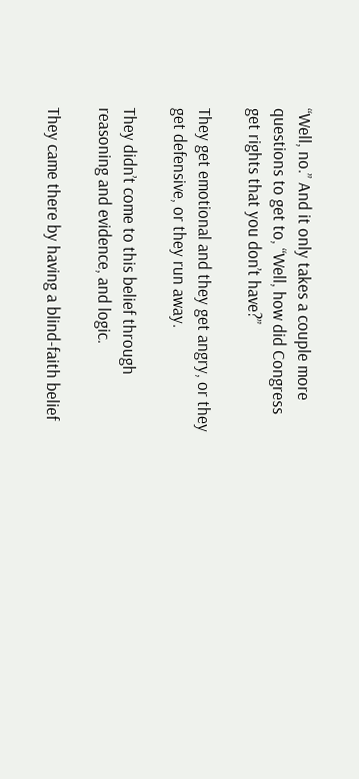“Well, no.” And it only takes a couple more questions to get to, “Well, how did Congress get rights that you don’t have?”

They get emotional and they get angry, or they get defensive, or they run away.

They didn’t come to this belief through reasoning and evidence, and logic.

They came there by having a blind-faith belief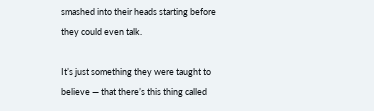smashed into their heads starting before they could even talk.

It’s just something they were taught to believe — that there’s this thing called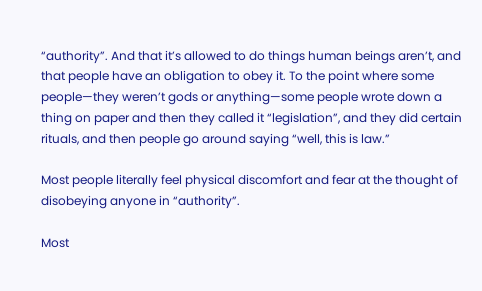“authority”. And that it’s allowed to do things human beings aren’t, and that people have an obligation to obey it. To the point where some people—they weren’t gods or anything—some people wrote down a thing on paper and then they called it “legislation”, and they did certain rituals, and then people go around saying “well, this is law.”

Most people literally feel physical discomfort and fear at the thought of disobeying anyone in “authority”.

Most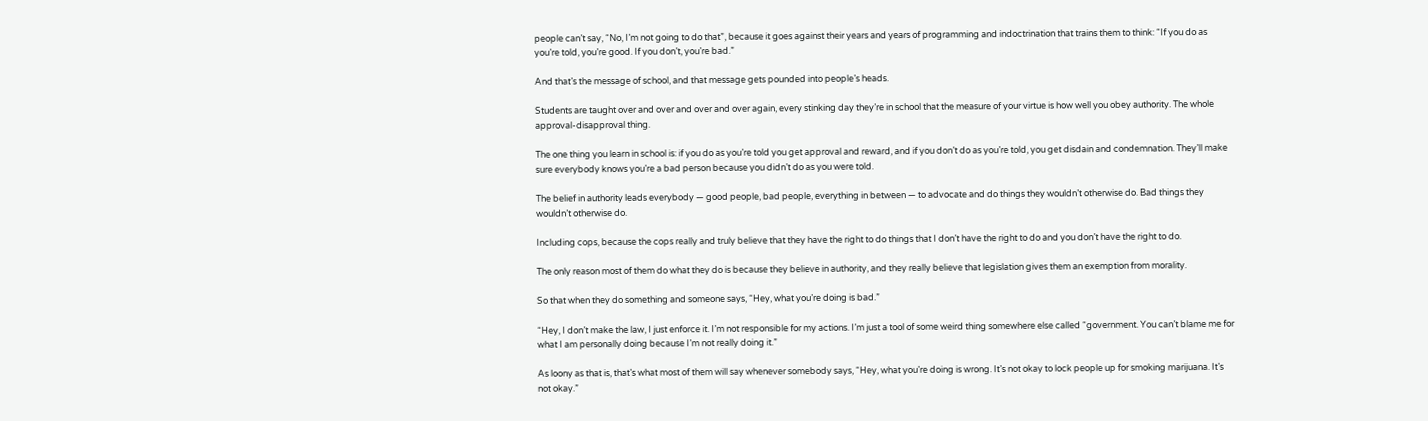people can’t say, “No, I’m not going to do that”, because it goes against their years and years of programming and indoctrination that trains them to think: “If you do as you’re told, you’re good. If you don’t, you’re bad.”

And that’s the message of school, and that message gets pounded into people’s heads.

Students are taught over and over and over and over again, every stinking day they’re in school that the measure of your virtue is how well you obey authority. The whole approval-disapproval thing.

The one thing you learn in school is: if you do as you’re told you get approval and reward, and if you don’t do as you’re told, you get disdain and condemnation. They’ll make sure everybody knows you’re a bad person because you didn’t do as you were told.

The belief in authority leads everybody — good people, bad people, everything in between — to advocate and do things they wouldn’t otherwise do. Bad things they wouldn’t otherwise do.

Including cops, because the cops really and truly believe that they have the right to do things that I don’t have the right to do and you don’t have the right to do.

The only reason most of them do what they do is because they believe in authority, and they really believe that legislation gives them an exemption from morality.

So that when they do something and someone says, “Hey, what you’re doing is bad.”

“Hey, I don’t make the law, I just enforce it. I’m not responsible for my actions. I’m just a tool of some weird thing somewhere else called “government. You can’t blame me for what I am personally doing because I’m not really doing it.”

As loony as that is, that’s what most of them will say whenever somebody says, “Hey, what you’re doing is wrong. It’s not okay to lock people up for smoking marijuana. It’s not okay.”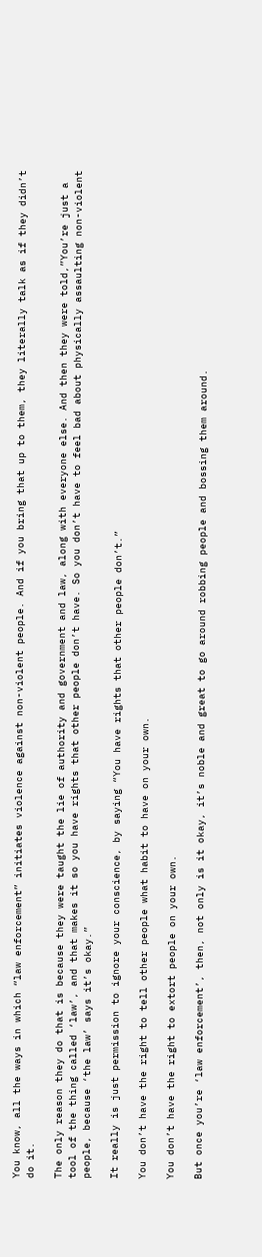You know, all the ways in which “law enforcement” initiates violence against non-violent people. And if you bring that up to them, they literally talk as if they didn’t do it.

The only reason they do that is because they were taught the lie of authority and government and law, along with everyone else. And then they were told,”You’re just a tool of the thing called ‘law’, and that makes it so you have rights that other people don’t have. So you don’t have to feel bad about physically assaulting non-violent people, because ‘the law’ says it’s okay.”

It really is just permission to ignore your conscience, by saying “You have rights that other people don’t.”

You don’t have the right to tell other people what habit to have on your own.

You don’t have the right to extort people on your own.

But once you’re ‘law enforcement’, then, not only is it okay, it’s noble and great to go around robbing people and bossing them around.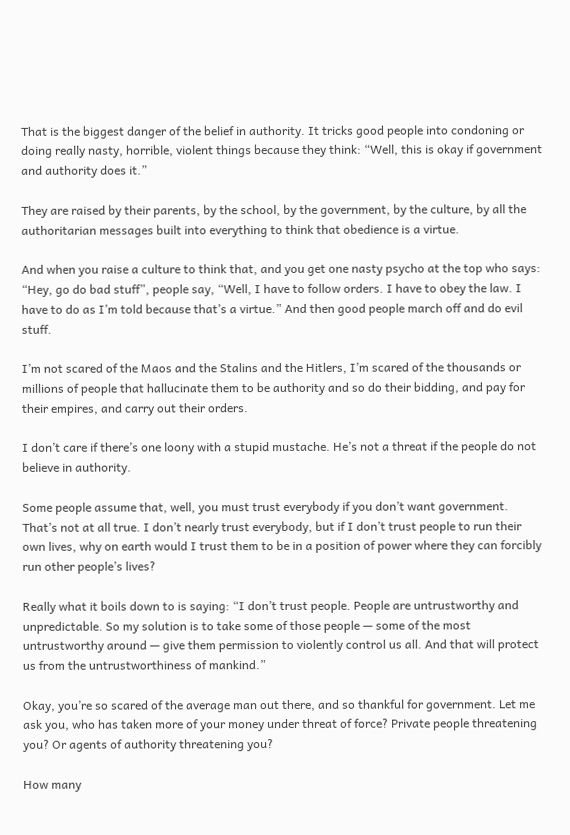That is the biggest danger of the belief in authority. It tricks good people into condoning or doing really nasty, horrible, violent things because they think: “Well, this is okay if government and authority does it.”

They are raised by their parents, by the school, by the government, by the culture, by all the authoritarian messages built into everything to think that obedience is a virtue.

And when you raise a culture to think that, and you get one nasty psycho at the top who says: “Hey, go do bad stuff”, people say, “Well, I have to follow orders. I have to obey the law. I have to do as I’m told because that’s a virtue.” And then good people march off and do evil stuff.

I’m not scared of the Maos and the Stalins and the Hitlers, I’m scared of the thousands or millions of people that hallucinate them to be authority and so do their bidding, and pay for their empires, and carry out their orders.

I don’t care if there’s one loony with a stupid mustache. He’s not a threat if the people do not believe in authority.

Some people assume that, well, you must trust everybody if you don’t want government. That’s not at all true. I don’t nearly trust everybody, but if I don’t trust people to run their own lives, why on earth would I trust them to be in a position of power where they can forcibly run other people’s lives?

Really what it boils down to is saying: “I don’t trust people. People are untrustworthy and unpredictable. So my solution is to take some of those people — some of the most untrustworthy around — give them permission to violently control us all. And that will protect us from the untrustworthiness of mankind.”

Okay, you’re so scared of the average man out there, and so thankful for government. Let me ask you, who has taken more of your money under threat of force? Private people threatening you? Or agents of authority threatening you?

How many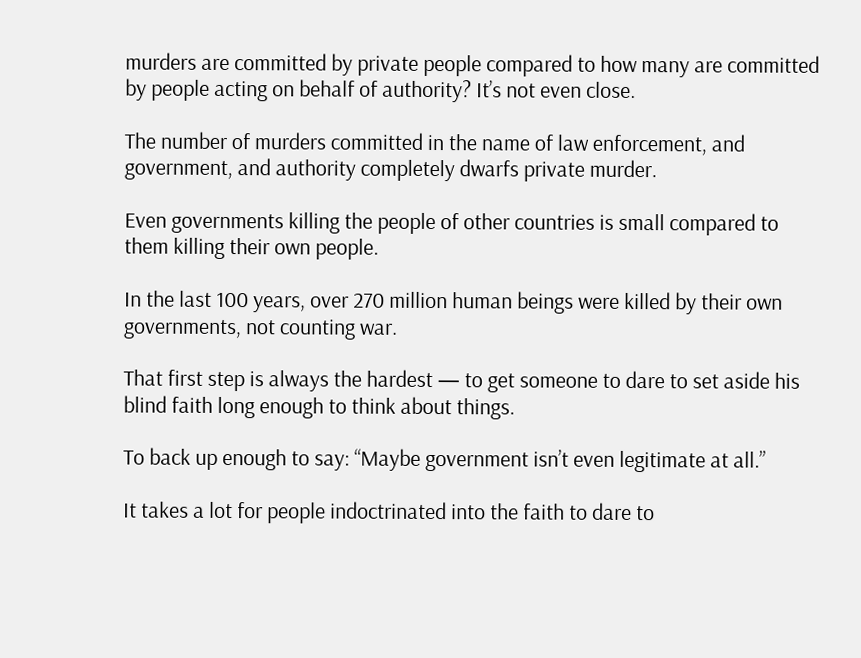murders are committed by private people compared to how many are committed by people acting on behalf of authority? It’s not even close.

The number of murders committed in the name of law enforcement, and government, and authority completely dwarfs private murder.

Even governments killing the people of other countries is small compared to them killing their own people.

In the last 100 years, over 270 million human beings were killed by their own governments, not counting war.

That first step is always the hardest — to get someone to dare to set aside his blind faith long enough to think about things.

To back up enough to say: “Maybe government isn’t even legitimate at all.”

It takes a lot for people indoctrinated into the faith to dare to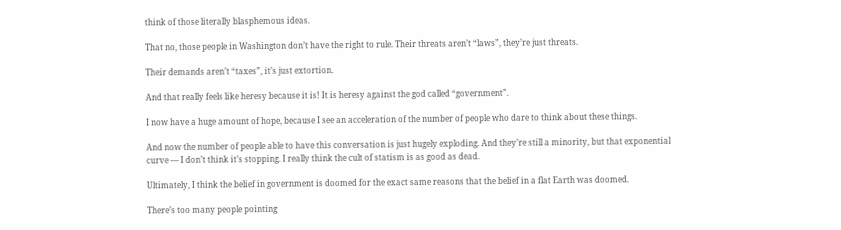think of those literally blasphemous ideas.

That no, those people in Washington don’t have the right to rule. Their threats aren’t “laws”, they’re just threats.

Their demands aren’t “taxes”, it’s just extortion.

And that really feels like heresy because it is! It is heresy against the god called “government”.

I now have a huge amount of hope, because I see an acceleration of the number of people who dare to think about these things.

And now the number of people able to have this conversation is just hugely exploding. And they’re still a minority, but that exponential curve — I don’t think it’s stopping. I really think the cult of statism is as good as dead.

Ultimately, I think the belief in government is doomed for the exact same reasons that the belief in a flat Earth was doomed.

There’s too many people pointing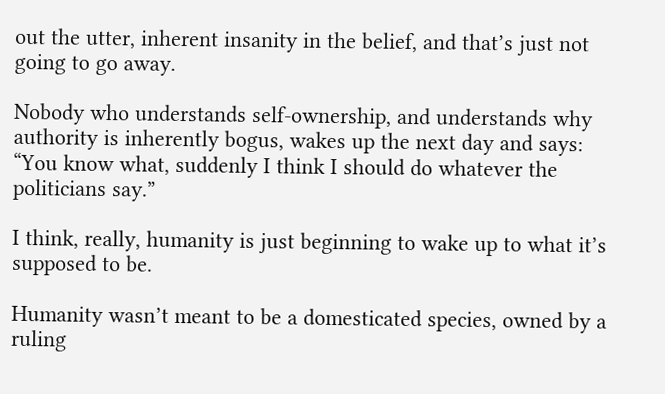out the utter, inherent insanity in the belief, and that’s just not going to go away.

Nobody who understands self-ownership, and understands why authority is inherently bogus, wakes up the next day and says: “You know what, suddenly I think I should do whatever the politicians say.”

I think, really, humanity is just beginning to wake up to what it’s supposed to be.

Humanity wasn’t meant to be a domesticated species, owned by a ruling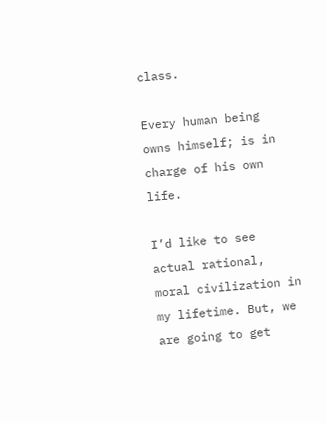class.

Every human being owns himself; is in charge of his own life.

I’d like to see actual rational, moral civilization in my lifetime. But, we are going to get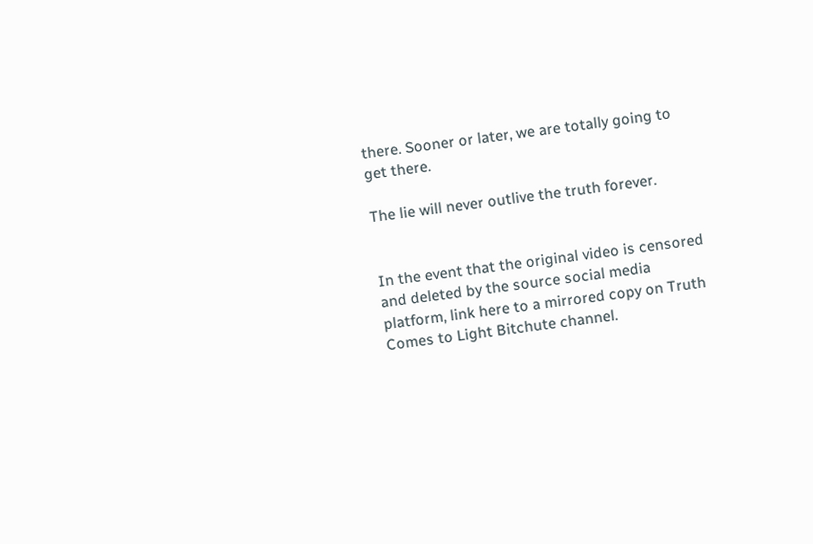there. Sooner or later, we are totally going to get there.

The lie will never outlive the truth forever.


In the event that the original video is censored and deleted by the source social media platform, link here to a mirrored copy on Truth Comes to Light Bitchute channel.